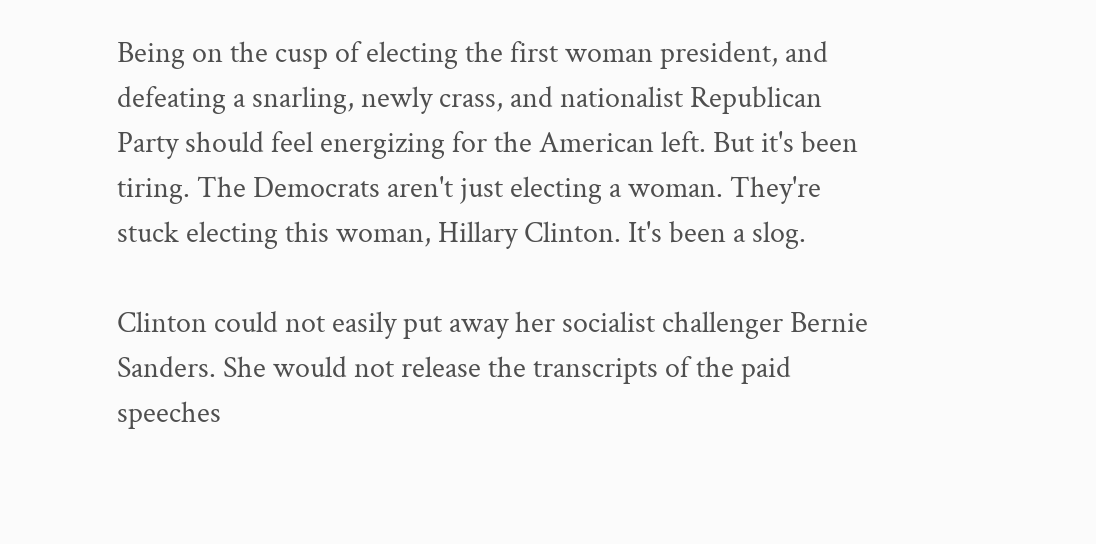Being on the cusp of electing the first woman president, and defeating a snarling, newly crass, and nationalist Republican Party should feel energizing for the American left. But it's been tiring. The Democrats aren't just electing a woman. They're stuck electing this woman, Hillary Clinton. It's been a slog.

Clinton could not easily put away her socialist challenger Bernie Sanders. She would not release the transcripts of the paid speeches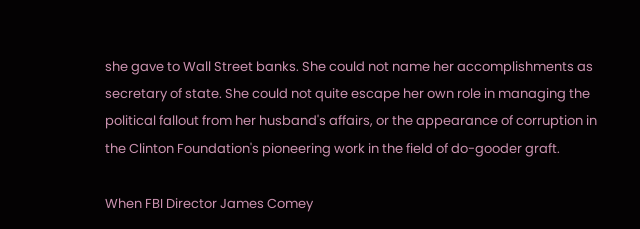she gave to Wall Street banks. She could not name her accomplishments as secretary of state. She could not quite escape her own role in managing the political fallout from her husband's affairs, or the appearance of corruption in the Clinton Foundation's pioneering work in the field of do-gooder graft.

When FBI Director James Comey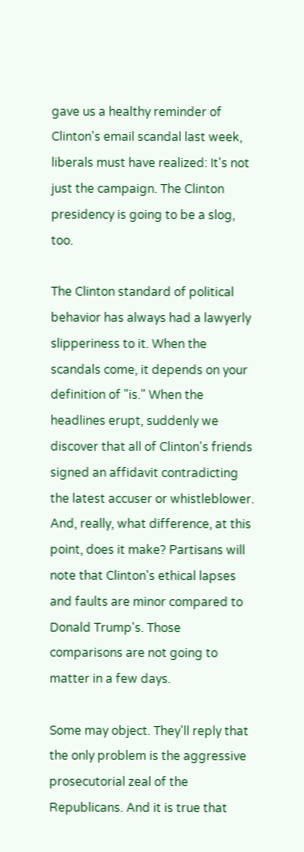gave us a healthy reminder of Clinton's email scandal last week, liberals must have realized: It's not just the campaign. The Clinton presidency is going to be a slog, too.

The Clinton standard of political behavior has always had a lawyerly slipperiness to it. When the scandals come, it depends on your definition of "is." When the headlines erupt, suddenly we discover that all of Clinton's friends signed an affidavit contradicting the latest accuser or whistleblower. And, really, what difference, at this point, does it make? Partisans will note that Clinton's ethical lapses and faults are minor compared to Donald Trump's. Those comparisons are not going to matter in a few days.

Some may object. They'll reply that the only problem is the aggressive prosecutorial zeal of the Republicans. And it is true that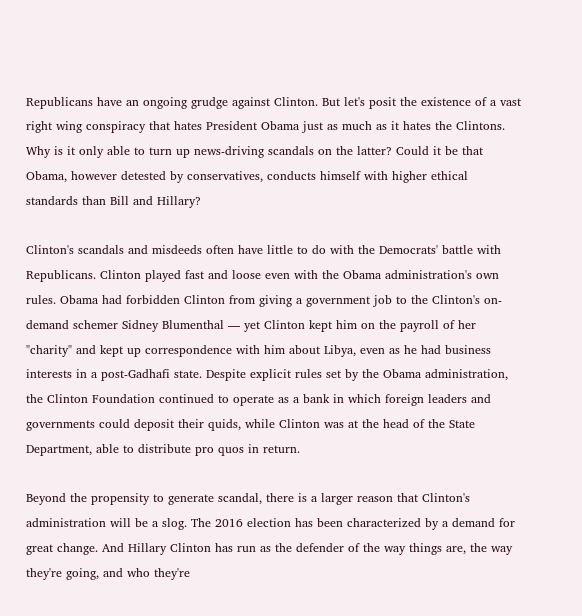Republicans have an ongoing grudge against Clinton. But let's posit the existence of a vast right wing conspiracy that hates President Obama just as much as it hates the Clintons. Why is it only able to turn up news-driving scandals on the latter? Could it be that Obama, however detested by conservatives, conducts himself with higher ethical standards than Bill and Hillary?

Clinton's scandals and misdeeds often have little to do with the Democrats' battle with Republicans. Clinton played fast and loose even with the Obama administration's own rules. Obama had forbidden Clinton from giving a government job to the Clinton's on-demand schemer Sidney Blumenthal — yet Clinton kept him on the payroll of her "charity" and kept up correspondence with him about Libya, even as he had business interests in a post-Gadhafi state. Despite explicit rules set by the Obama administration, the Clinton Foundation continued to operate as a bank in which foreign leaders and governments could deposit their quids, while Clinton was at the head of the State Department, able to distribute pro quos in return.

Beyond the propensity to generate scandal, there is a larger reason that Clinton's administration will be a slog. The 2016 election has been characterized by a demand for great change. And Hillary Clinton has run as the defender of the way things are, the way they're going, and who they're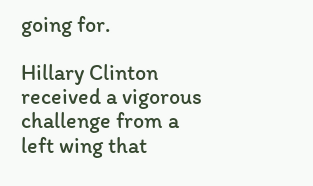going for.

Hillary Clinton received a vigorous challenge from a left wing that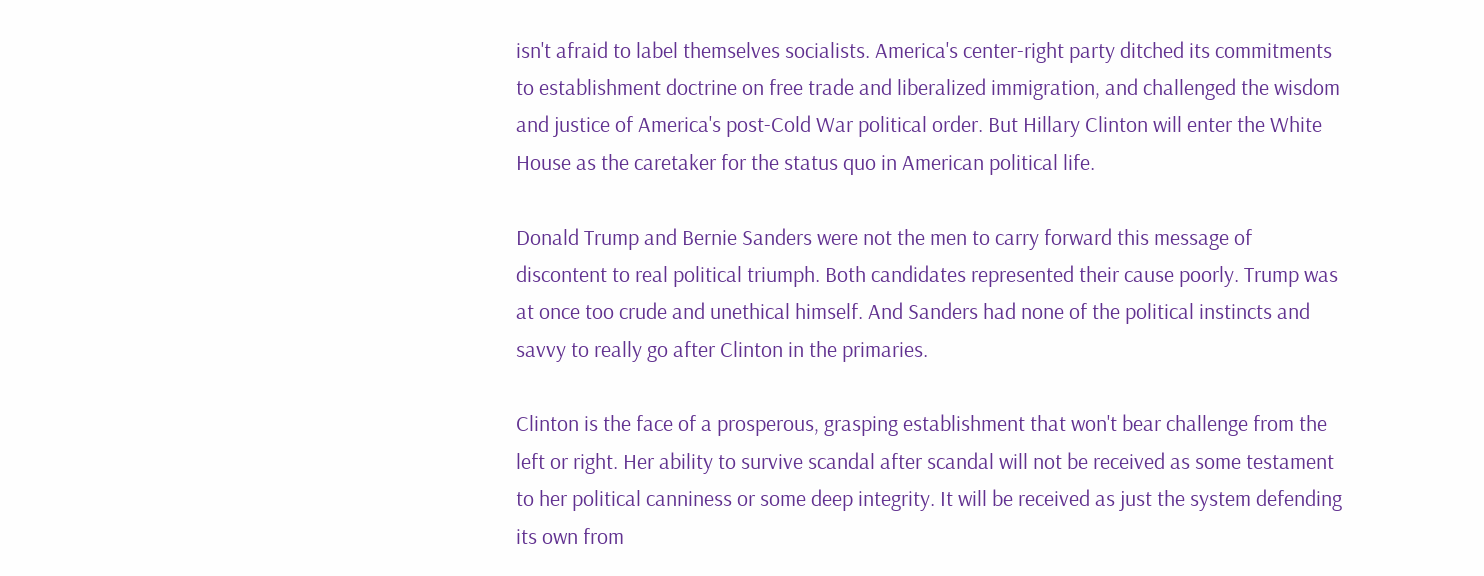isn't afraid to label themselves socialists. America's center-right party ditched its commitments to establishment doctrine on free trade and liberalized immigration, and challenged the wisdom and justice of America's post-Cold War political order. But Hillary Clinton will enter the White House as the caretaker for the status quo in American political life.

Donald Trump and Bernie Sanders were not the men to carry forward this message of discontent to real political triumph. Both candidates represented their cause poorly. Trump was at once too crude and unethical himself. And Sanders had none of the political instincts and savvy to really go after Clinton in the primaries.

Clinton is the face of a prosperous, grasping establishment that won't bear challenge from the left or right. Her ability to survive scandal after scandal will not be received as some testament to her political canniness or some deep integrity. It will be received as just the system defending its own from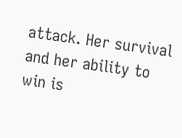attack. Her survival and her ability to win is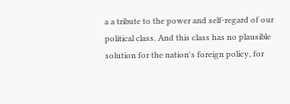a a tribute to the power and self-regard of our political class. And this class has no plausible solution for the nation's foreign policy, for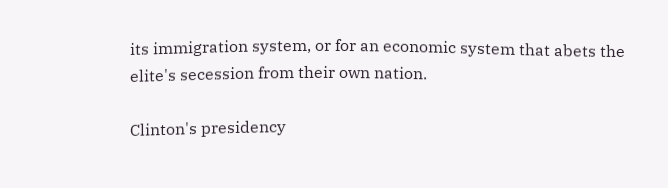its immigration system, or for an economic system that abets the elite's secession from their own nation.

Clinton's presidency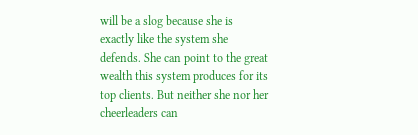will be a slog because she is exactly like the system she defends. She can point to the great wealth this system produces for its top clients. But neither she nor her cheerleaders can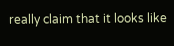really claim that it looks like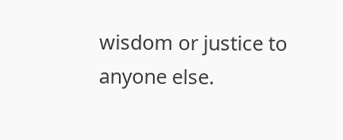wisdom or justice to anyone else.